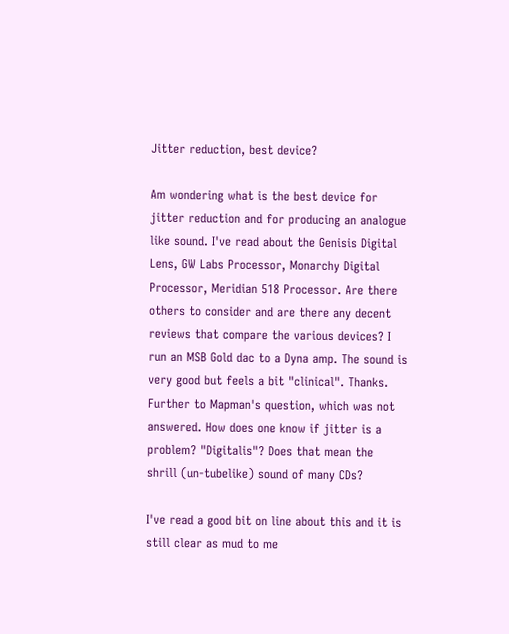Jitter reduction, best device?

Am wondering what is the best device for jitter reduction and for producing an analogue like sound. I've read about the Genisis Digital Lens, GW Labs Processor, Monarchy Digital Processor, Meridian 518 Processor. Are there others to consider and are there any decent reviews that compare the various devices? I run an MSB Gold dac to a Dyna amp. The sound is very good but feels a bit "clinical". Thanks.
Further to Mapman's question, which was not answered. How does one know if jitter is a problem? "Digitalis"? Does that mean the shrill (un-tubelike) sound of many CDs?

I've read a good bit on line about this and it is still clear as mud to me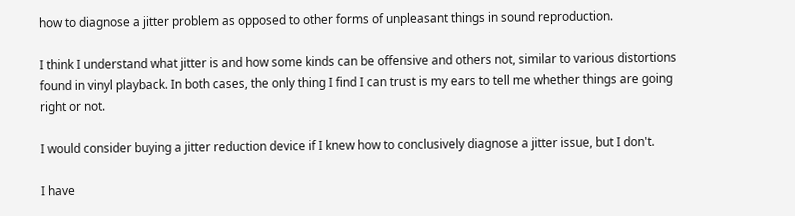how to diagnose a jitter problem as opposed to other forms of unpleasant things in sound reproduction.

I think I understand what jitter is and how some kinds can be offensive and others not, similar to various distortions found in vinyl playback. In both cases, the only thing I find I can trust is my ears to tell me whether things are going right or not.

I would consider buying a jitter reduction device if I knew how to conclusively diagnose a jitter issue, but I don't.

I have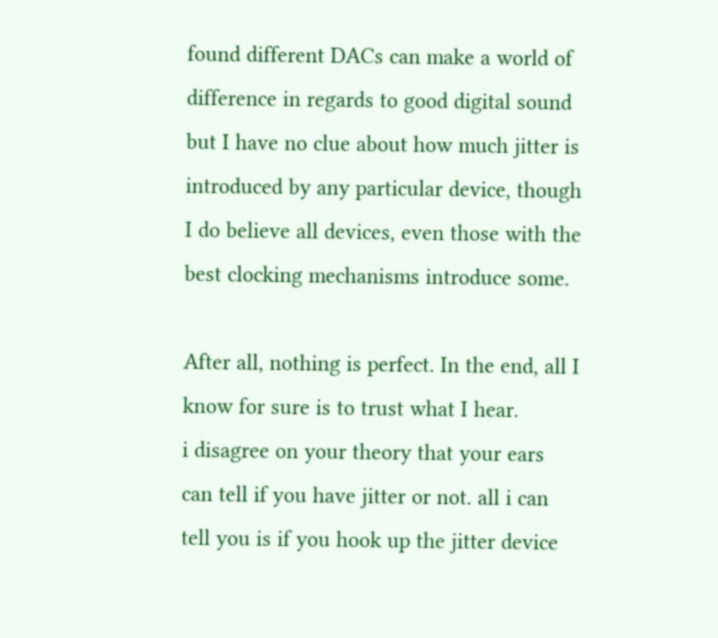found different DACs can make a world of difference in regards to good digital sound but I have no clue about how much jitter is introduced by any particular device, though I do believe all devices, even those with the best clocking mechanisms introduce some.

After all, nothing is perfect. In the end, all I know for sure is to trust what I hear.
i disagree on your theory that your ears can tell if you have jitter or not. all i can tell you is if you hook up the jitter device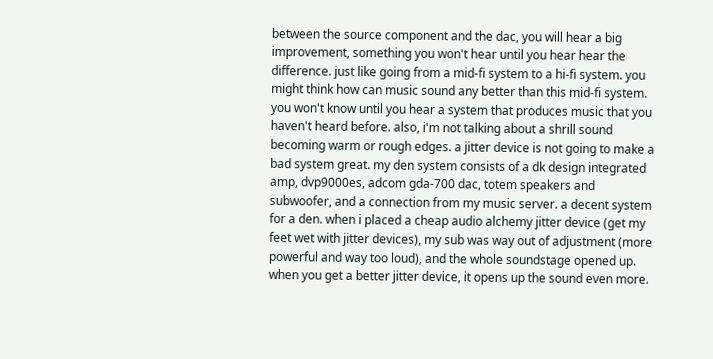between the source component and the dac, you will hear a big improvement, something you won't hear until you hear hear the difference. just like going from a mid-fi system to a hi-fi system. you might think how can music sound any better than this mid-fi system. you won't know until you hear a system that produces music that you haven't heard before. also, i'm not talking about a shrill sound becoming warm or rough edges. a jitter device is not going to make a bad system great. my den system consists of a dk design integrated amp, dvp9000es, adcom gda-700 dac, totem speakers and subwoofer, and a connection from my music server. a decent system for a den. when i placed a cheap audio alchemy jitter device (get my feet wet with jitter devices), my sub was way out of adjustment (more powerful and way too loud), and the whole soundstage opened up. when you get a better jitter device, it opens up the sound even more.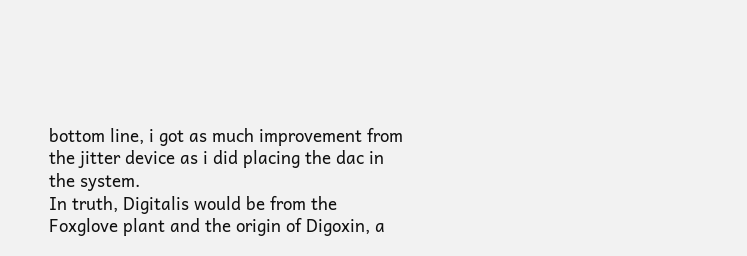bottom line, i got as much improvement from the jitter device as i did placing the dac in the system.
In truth, Digitalis would be from the Foxglove plant and the origin of Digoxin, a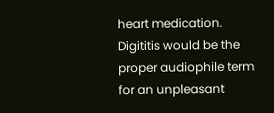heart medication. Digititis would be the proper audiophile term for an unpleasant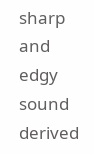sharp and edgy sound derived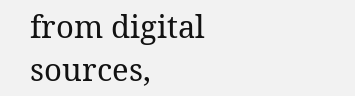from digital sources,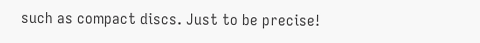such as compact discs. Just to be precise!